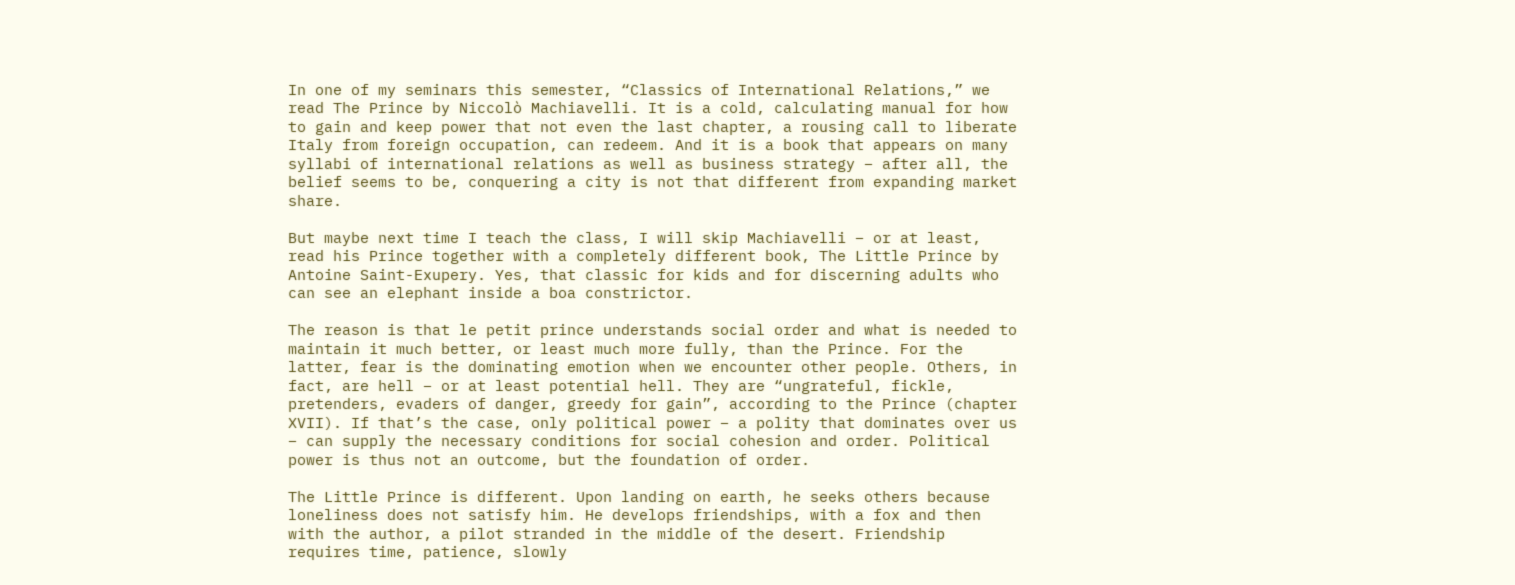In one of my seminars this semester, “Classics of International Relations,” we read The Prince by Niccolò Machiavelli. It is a cold, calculating manual for how to gain and keep power that not even the last chapter, a rousing call to liberate Italy from foreign occupation, can redeem. And it is a book that appears on many syllabi of international relations as well as business strategy – after all, the belief seems to be, conquering a city is not that different from expanding market share.

But maybe next time I teach the class, I will skip Machiavelli – or at least, read his Prince together with a completely different book, The Little Prince by Antoine Saint-Exupery. Yes, that classic for kids and for discerning adults who can see an elephant inside a boa constrictor.

The reason is that le petit prince understands social order and what is needed to maintain it much better, or least much more fully, than the Prince. For the latter, fear is the dominating emotion when we encounter other people. Others, in fact, are hell – or at least potential hell. They are “ungrateful, fickle, pretenders, evaders of danger, greedy for gain”, according to the Prince (chapter XVII). If that’s the case, only political power – a polity that dominates over us – can supply the necessary conditions for social cohesion and order. Political power is thus not an outcome, but the foundation of order.

The Little Prince is different. Upon landing on earth, he seeks others because loneliness does not satisfy him. He develops friendships, with a fox and then with the author, a pilot stranded in the middle of the desert. Friendship requires time, patience, slowly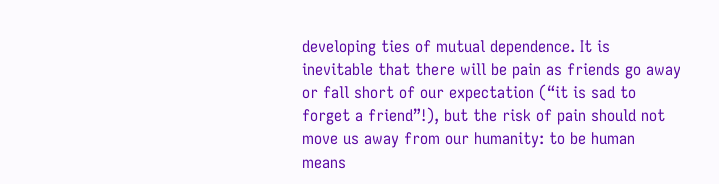developing ties of mutual dependence. It is inevitable that there will be pain as friends go away or fall short of our expectation (“it is sad to forget a friend”!), but the risk of pain should not move us away from our humanity: to be human means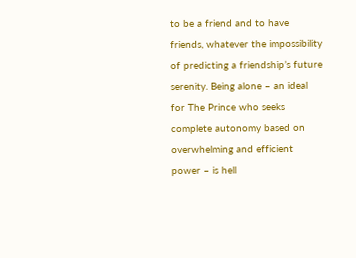to be a friend and to have friends, whatever the impossibility of predicting a friendship’s future serenity. Being alone – an ideal for The Prince who seeks complete autonomy based on overwhelming and efficient power – is hell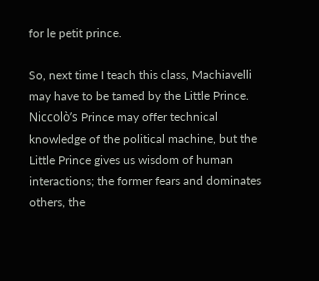for le petit prince.

So, next time I teach this class, Machiavelli may have to be tamed by the Little Prince. Niccolò’s Prince may offer technical knowledge of the political machine, but the Little Prince gives us wisdom of human interactions; the former fears and dominates others, the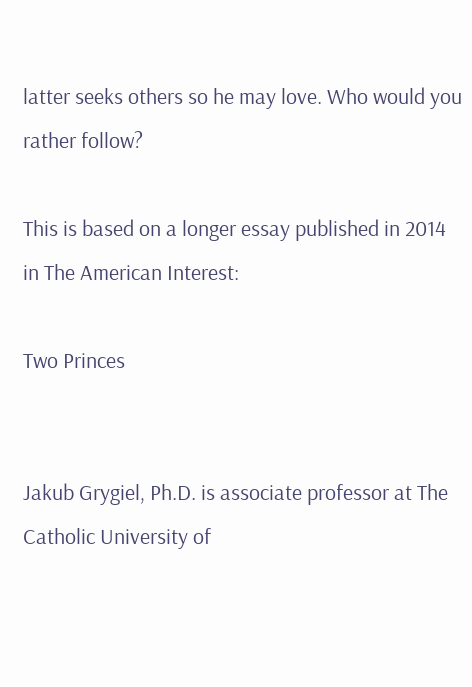latter seeks others so he may love. Who would you rather follow?

This is based on a longer essay published in 2014 in The American Interest:

Two Princes


Jakub Grygiel, Ph.D. is associate professor at The Catholic University of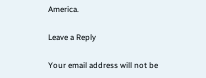America.

Leave a Reply

Your email address will not be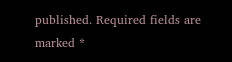published. Required fields are marked *